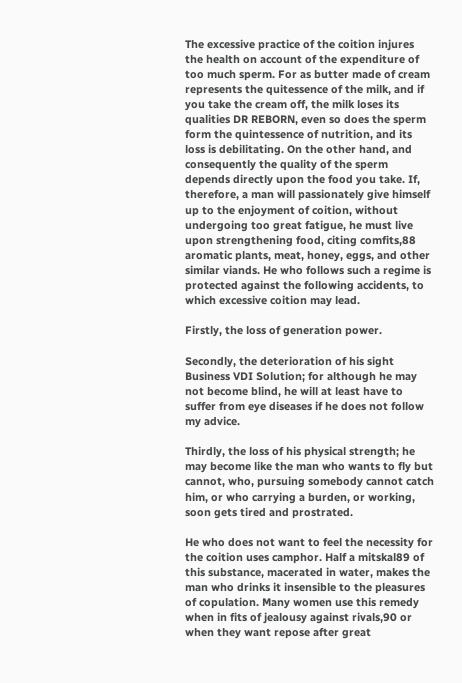The excessive practice of the coition injures the health on account of the expenditure of too much sperm. For as butter made of cream represents the quitessence of the milk, and if you take the cream off, the milk loses its qualities DR REBORN, even so does the sperm form the quintessence of nutrition, and its loss is debilitating. On the other hand, and consequently the quality of the sperm depends directly upon the food you take. If, therefore, a man will passionately give himself up to the enjoyment of coition, without undergoing too great fatigue, he must live upon strengthening food, citing comfits,88 aromatic plants, meat, honey, eggs, and other similar viands. He who follows such a regime is protected against the following accidents, to which excessive coition may lead.

Firstly, the loss of generation power.

Secondly, the deterioration of his sight Business VDI Solution; for although he may not become blind, he will at least have to suffer from eye diseases if he does not follow my advice.

Thirdly, the loss of his physical strength; he may become like the man who wants to fly but cannot, who, pursuing somebody cannot catch him, or who carrying a burden, or working, soon gets tired and prostrated.

He who does not want to feel the necessity for the coition uses camphor. Half a mitskal89 of this substance, macerated in water, makes the man who drinks it insensible to the pleasures of copulation. Many women use this remedy when in fits of jealousy against rivals,90 or when they want repose after great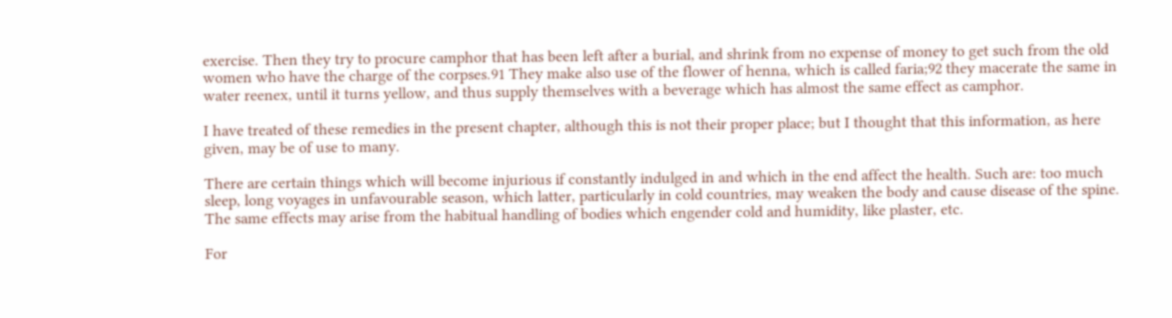exercise. Then they try to procure camphor that has been left after a burial, and shrink from no expense of money to get such from the old women who have the charge of the corpses.91 They make also use of the flower of henna, which is called faria;92 they macerate the same in water reenex, until it turns yellow, and thus supply themselves with a beverage which has almost the same effect as camphor.

I have treated of these remedies in the present chapter, although this is not their proper place; but I thought that this information, as here given, may be of use to many.

There are certain things which will become injurious if constantly indulged in and which in the end affect the health. Such are: too much sleep, long voyages in unfavourable season, which latter, particularly in cold countries, may weaken the body and cause disease of the spine. The same effects may arise from the habitual handling of bodies which engender cold and humidity, like plaster, etc.

For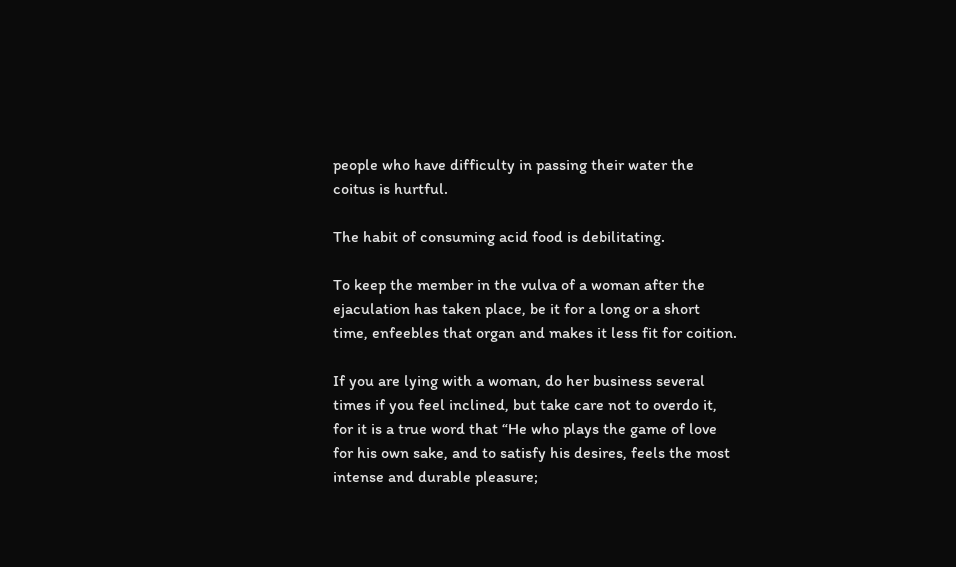people who have difficulty in passing their water the coitus is hurtful.

The habit of consuming acid food is debilitating.

To keep the member in the vulva of a woman after the ejaculation has taken place, be it for a long or a short time, enfeebles that organ and makes it less fit for coition.

If you are lying with a woman, do her business several times if you feel inclined, but take care not to overdo it, for it is a true word that “He who plays the game of love for his own sake, and to satisfy his desires, feels the most intense and durable pleasure;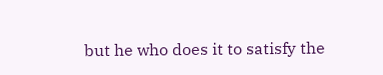but he who does it to satisfy the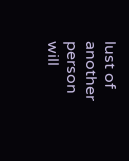lust of another person will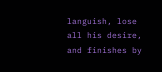languish, lose all his desire, and finishes by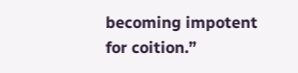becoming impotent for coition.”